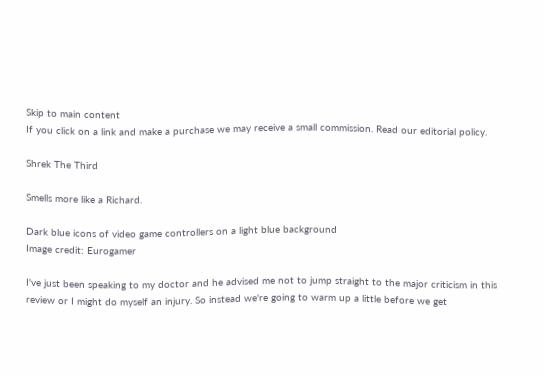Skip to main content
If you click on a link and make a purchase we may receive a small commission. Read our editorial policy.

Shrek The Third

Smells more like a Richard.

Dark blue icons of video game controllers on a light blue background
Image credit: Eurogamer

I've just been speaking to my doctor and he advised me not to jump straight to the major criticism in this review or I might do myself an injury. So instead we're going to warm up a little before we get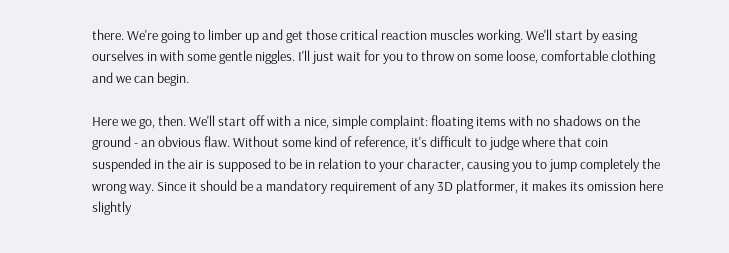there. We're going to limber up and get those critical reaction muscles working. We'll start by easing ourselves in with some gentle niggles. I'll just wait for you to throw on some loose, comfortable clothing and we can begin.

Here we go, then. We'll start off with a nice, simple complaint: floating items with no shadows on the ground - an obvious flaw. Without some kind of reference, it's difficult to judge where that coin suspended in the air is supposed to be in relation to your character, causing you to jump completely the wrong way. Since it should be a mandatory requirement of any 3D platformer, it makes its omission here slightly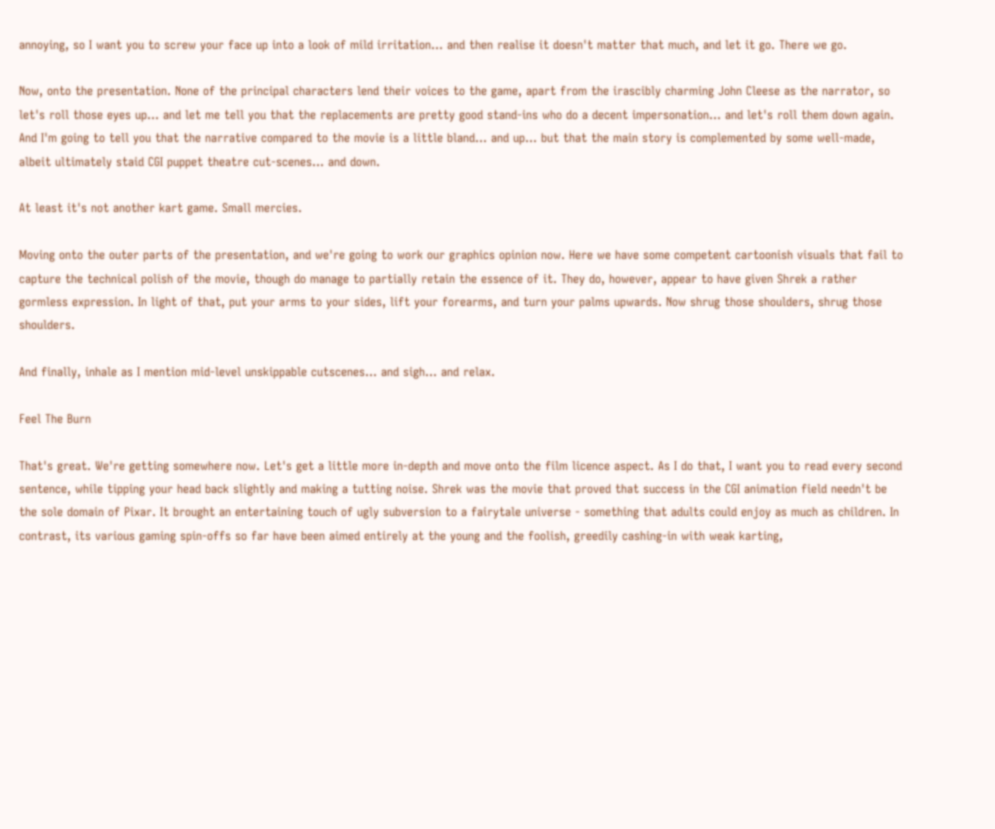annoying, so I want you to screw your face up into a look of mild irritation... and then realise it doesn't matter that much, and let it go. There we go.

Now, onto the presentation. None of the principal characters lend their voices to the game, apart from the irascibly charming John Cleese as the narrator, so let's roll those eyes up... and let me tell you that the replacements are pretty good stand-ins who do a decent impersonation... and let's roll them down again. And I'm going to tell you that the narrative compared to the movie is a little bland... and up... but that the main story is complemented by some well-made, albeit ultimately staid CGI puppet theatre cut-scenes... and down.

At least it's not another kart game. Small mercies.

Moving onto the outer parts of the presentation, and we're going to work our graphics opinion now. Here we have some competent cartoonish visuals that fail to capture the technical polish of the movie, though do manage to partially retain the essence of it. They do, however, appear to have given Shrek a rather gormless expression. In light of that, put your arms to your sides, lift your forearms, and turn your palms upwards. Now shrug those shoulders, shrug those shoulders.

And finally, inhale as I mention mid-level unskippable cutscenes... and sigh... and relax.

Feel The Burn

That's great. We're getting somewhere now. Let's get a little more in-depth and move onto the film licence aspect. As I do that, I want you to read every second sentence, while tipping your head back slightly and making a tutting noise. Shrek was the movie that proved that success in the CGI animation field needn't be the sole domain of Pixar. It brought an entertaining touch of ugly subversion to a fairytale universe - something that adults could enjoy as much as children. In contrast, its various gaming spin-offs so far have been aimed entirely at the young and the foolish, greedily cashing-in with weak karting,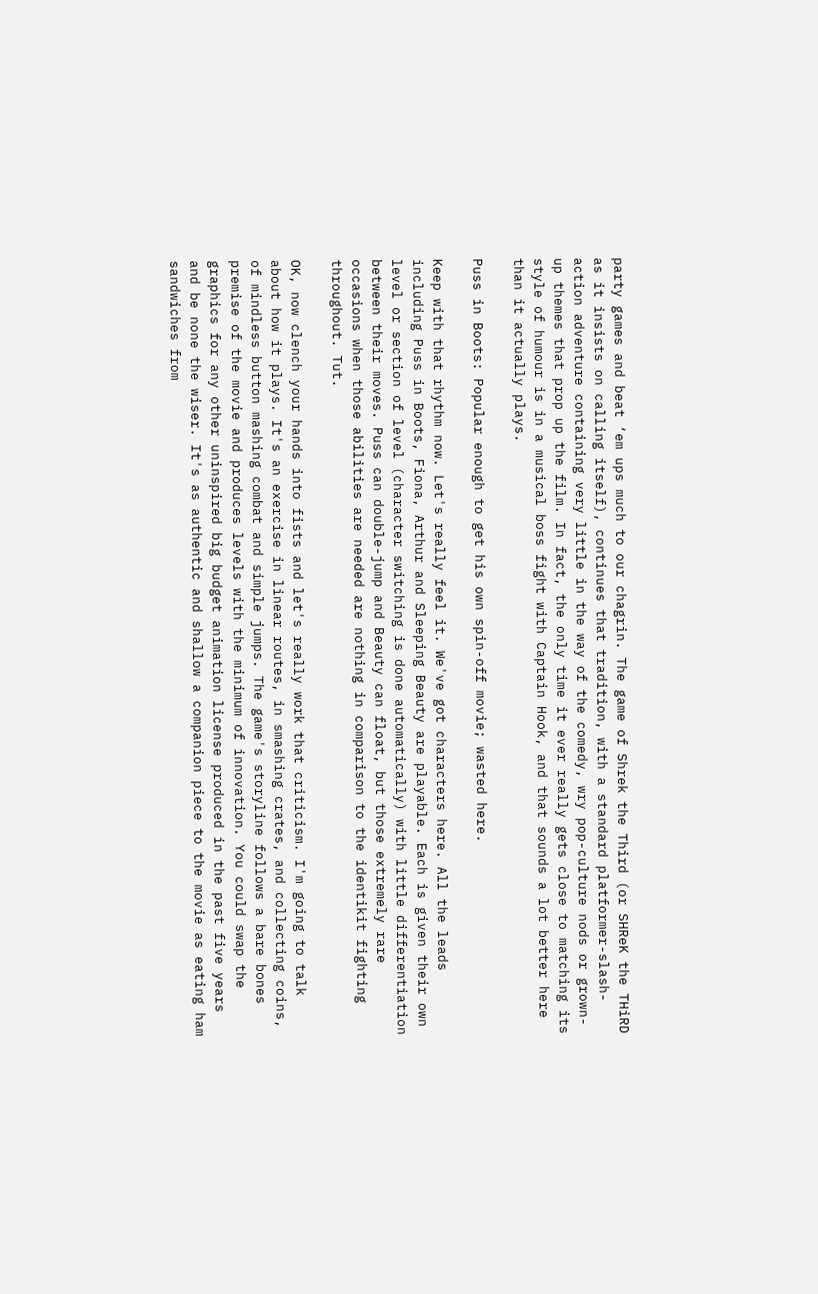party games and beat ‘em ups much to our chagrin. The game of Shrek the Third (or SHReK the THiRD as it insists on calling itself), continues that tradition, with a standard platformer-slash-action adventure containing very little in the way of the comedy, wry pop-culture nods or grown-up themes that prop up the film. In fact, the only time it ever really gets close to matching its style of humour is in a musical boss fight with Captain Hook, and that sounds a lot better here than it actually plays.

Puss in Boots: Popular enough to get his own spin-off movie; wasted here.

Keep with that rhythm now. Let's really feel it. We've got characters here. All the leads including Puss in Boots, Fiona, Arthur and Sleeping Beauty are playable. Each is given their own level or section of level (character switching is done automatically) with little differentiation between their moves. Puss can double-jump and Beauty can float, but those extremely rare occasions when those abilities are needed are nothing in comparison to the identikit fighting throughout. Tut.

OK, now clench your hands into fists and let's really work that criticism. I'm going to talk about how it plays. It's an exercise in linear routes, in smashing crates, and collecting coins, of mindless button mashing combat and simple jumps. The game's storyline follows a bare bones premise of the movie and produces levels with the minimum of innovation. You could swap the graphics for any other uninspired big budget animation license produced in the past five years and be none the wiser. It's as authentic and shallow a companion piece to the movie as eating ham sandwiches from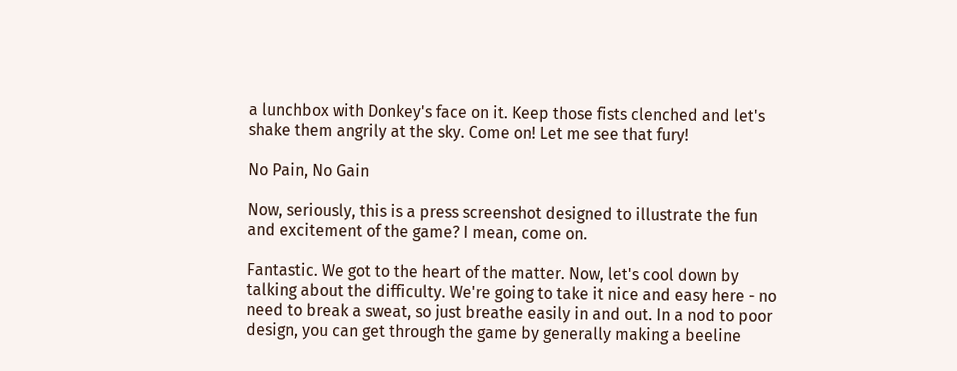a lunchbox with Donkey's face on it. Keep those fists clenched and let's shake them angrily at the sky. Come on! Let me see that fury!

No Pain, No Gain

Now, seriously, this is a press screenshot designed to illustrate the fun and excitement of the game? I mean, come on.

Fantastic. We got to the heart of the matter. Now, let's cool down by talking about the difficulty. We're going to take it nice and easy here - no need to break a sweat, so just breathe easily in and out. In a nod to poor design, you can get through the game by generally making a beeline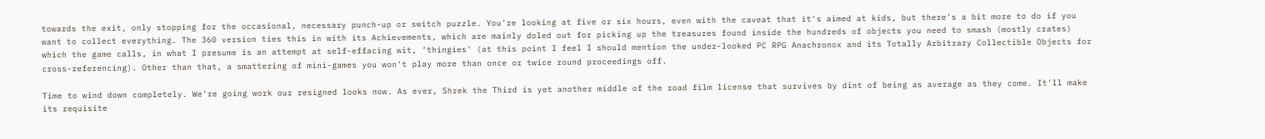towards the exit, only stopping for the occasional, necessary punch-up or switch puzzle. You're looking at five or six hours, even with the caveat that it's aimed at kids, but there's a bit more to do if you want to collect everything. The 360 version ties this in with its Achievements, which are mainly doled out for picking up the treasures found inside the hundreds of objects you need to smash (mostly crates) which the game calls, in what I presume is an attempt at self-effacing wit, ‘thingies' (at this point I feel I should mention the under-looked PC RPG Anachronox and its Totally Arbitrary Collectible Objects for cross-referencing). Other than that, a smattering of mini-games you won't play more than once or twice round proceedings off.

Time to wind down completely. We're going work our resigned looks now. As ever, Shrek the Third is yet another middle of the road film license that survives by dint of being as average as they come. It'll make its requisite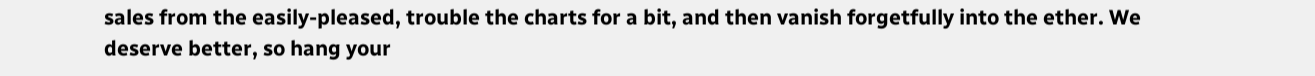sales from the easily-pleased, trouble the charts for a bit, and then vanish forgetfully into the ether. We deserve better, so hang your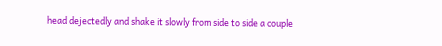head dejectedly and shake it slowly from side to side a couple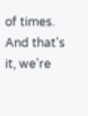of times. And that's it, we're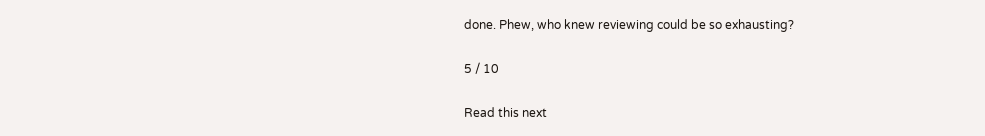done. Phew, who knew reviewing could be so exhausting?

5 / 10

Read this next